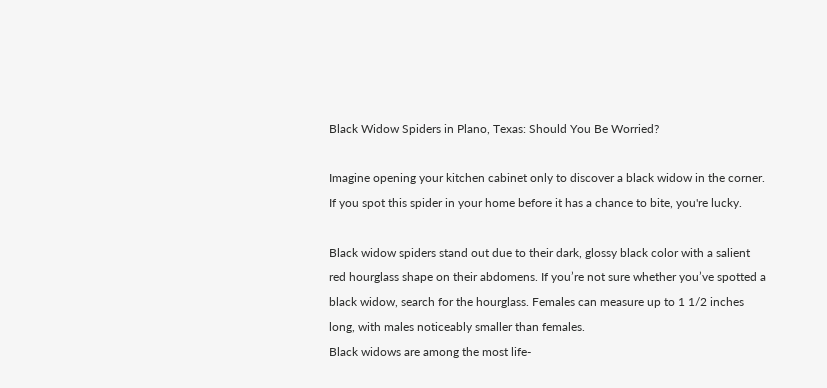Black Widow Spiders in Plano, Texas: Should You Be Worried?

Imagine opening your kitchen cabinet only to discover a black widow in the corner. If you spot this spider in your home before it has a chance to bite, you're lucky.

Black widow spiders stand out due to their dark, glossy black color with a salient red hourglass shape on their abdomens. If you’re not sure whether you’ve spotted a black widow, search for the hourglass. Females can measure up to 1 1/2 inches long, with males noticeably smaller than females.
Black widows are among the most life-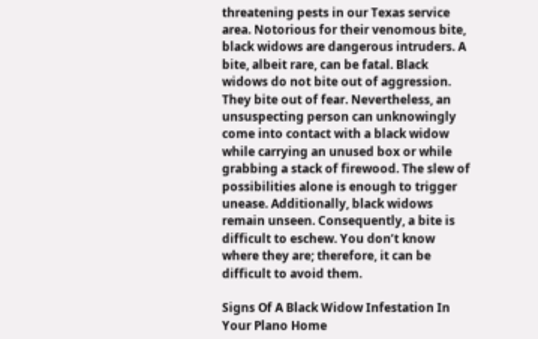threatening pests in our Texas service area. Notorious for their venomous bite, black widows are dangerous intruders. A bite, albeit rare, can be fatal. Black widows do not bite out of aggression. They bite out of fear. Nevertheless, an unsuspecting person can unknowingly come into contact with a black widow while carrying an unused box or while grabbing a stack of firewood. The slew of possibilities alone is enough to trigger unease. Additionally, black widows remain unseen. Consequently, a bite is difficult to eschew. You don’t know where they are; therefore, it can be difficult to avoid them.

Signs Of A Black Widow Infestation In Your Plano Home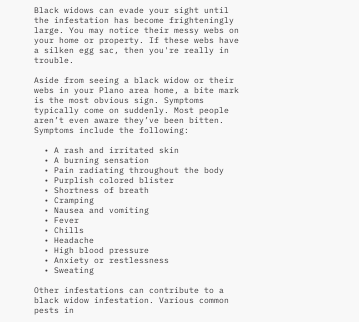Black widows can evade your sight until the infestation has become frighteningly large. You may notice their messy webs on your home or property. If these webs have a silken egg sac, then you're really in trouble.

Aside from seeing a black widow or their webs in your Plano area home, a bite mark is the most obvious sign. Symptoms typically come on suddenly. Most people aren’t even aware they’ve been bitten. Symptoms include the following:

  • A rash and irritated skin
  • A burning sensation
  • Pain radiating throughout the body
  • Purplish colored blister
  • Shortness of breath
  • Cramping
  • Nausea and vomiting
  • Fever
  • Chills
  • Headache
  • High blood pressure
  • Anxiety or restlessness
  • Sweating

Other infestations can contribute to a black widow infestation. Various common pests in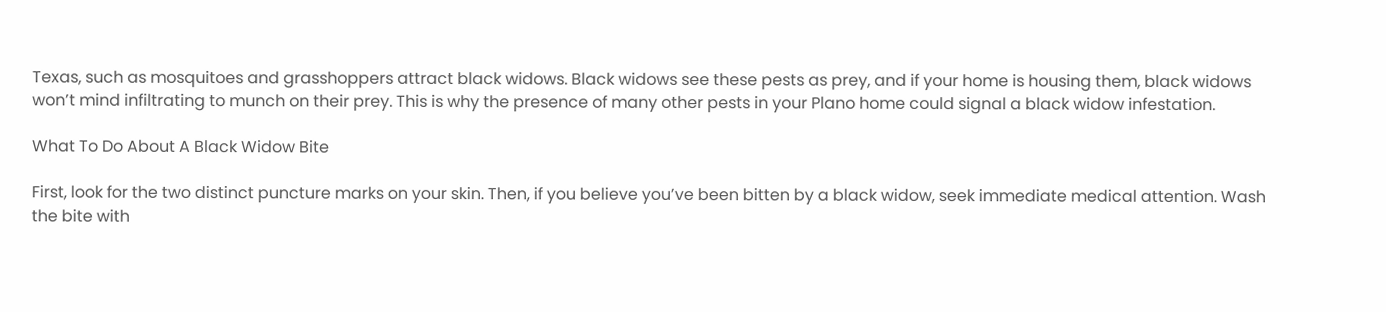Texas, such as mosquitoes and grasshoppers attract black widows. Black widows see these pests as prey, and if your home is housing them, black widows won’t mind infiltrating to munch on their prey. This is why the presence of many other pests in your Plano home could signal a black widow infestation.

What To Do About A Black Widow Bite

First, look for the two distinct puncture marks on your skin. Then, if you believe you’ve been bitten by a black widow, seek immediate medical attention. Wash the bite with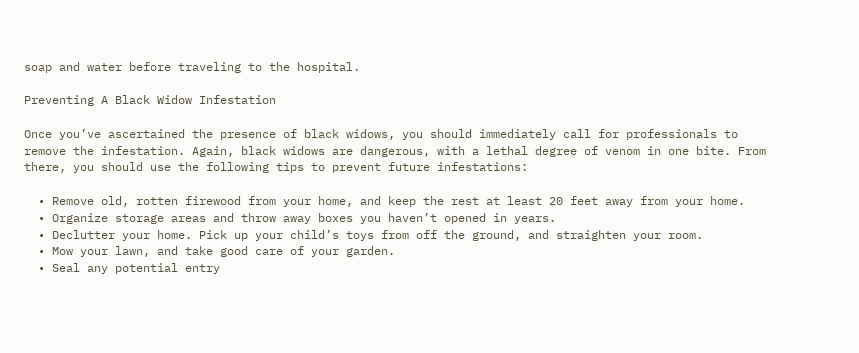soap and water before traveling to the hospital.

Preventing A Black Widow Infestation

Once you’ve ascertained the presence of black widows, you should immediately call for professionals to remove the infestation. Again, black widows are dangerous, with a lethal degree of venom in one bite. From there, you should use the following tips to prevent future infestations:

  • Remove old, rotten firewood from your home, and keep the rest at least 20 feet away from your home.
  • Organize storage areas and throw away boxes you haven’t opened in years.
  • Declutter your home. Pick up your child’s toys from off the ground, and straighten your room.
  • Mow your lawn, and take good care of your garden.
  • Seal any potential entry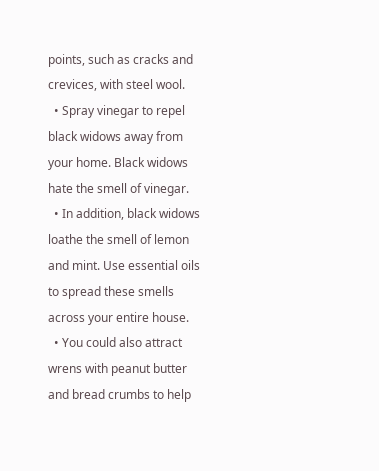points, such as cracks and crevices, with steel wool.
  • Spray vinegar to repel black widows away from your home. Black widows hate the smell of vinegar.
  • In addition, black widows loathe the smell of lemon and mint. Use essential oils to spread these smells across your entire house.
  • You could also attract wrens with peanut butter and bread crumbs to help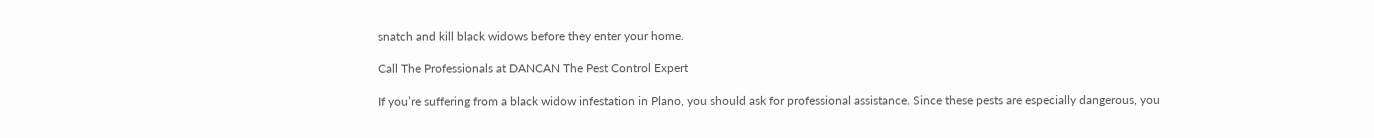snatch and kill black widows before they enter your home.

Call The Professionals at DANCAN The Pest Control Expert

If you’re suffering from a black widow infestation in Plano, you should ask for professional assistance. Since these pests are especially dangerous, you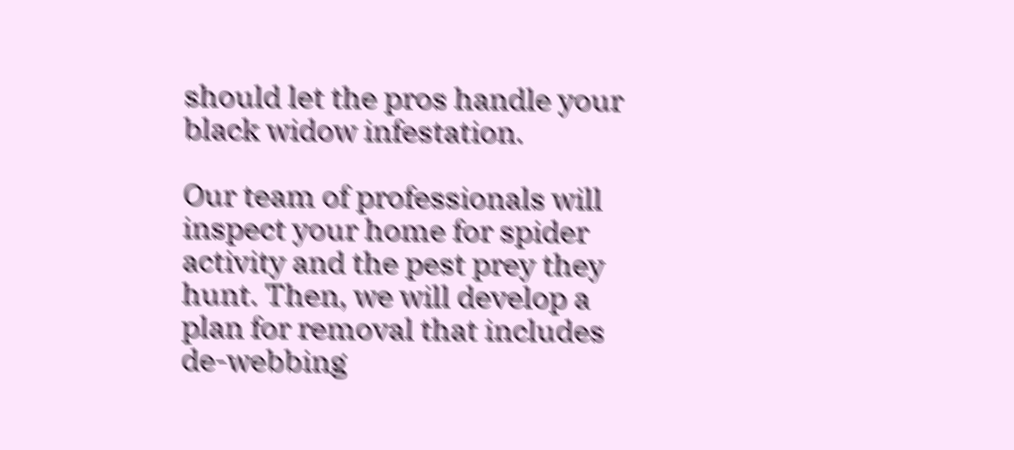should let the pros handle your black widow infestation.

Our team of professionals will inspect your home for spider activity and the pest prey they hunt. Then, we will develop a plan for removal that includes de-webbing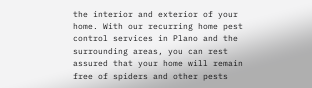the interior and exterior of your home. With our recurring home pest control services in Plano and the surrounding areas, you can rest assured that your home will remain free of spiders and other pests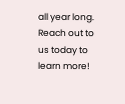all year long. Reach out to us today to learn more!